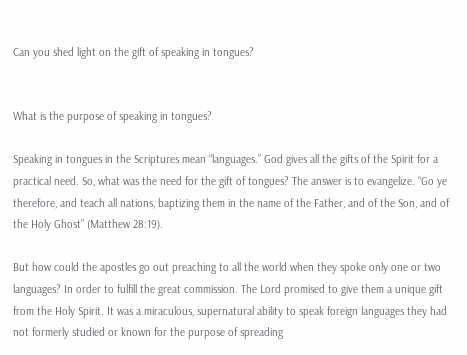Can you shed light on the gift of speaking in tongues?


What is the purpose of speaking in tongues?

Speaking in tongues in the Scriptures mean “languages.” God gives all the gifts of the Spirit for a practical need. So, what was the need for the gift of tongues? The answer is to evangelize. “Go ye therefore, and teach all nations, baptizing them in the name of the Father, and of the Son, and of the Holy Ghost” (Matthew 28:19).

But how could the apostles go out preaching to all the world when they spoke only one or two languages? In order to fulfill the great commission. The Lord promised to give them a unique gift from the Holy Spirit. It was a miraculous, supernatural ability to speak foreign languages they had not formerly studied or known for the purpose of spreading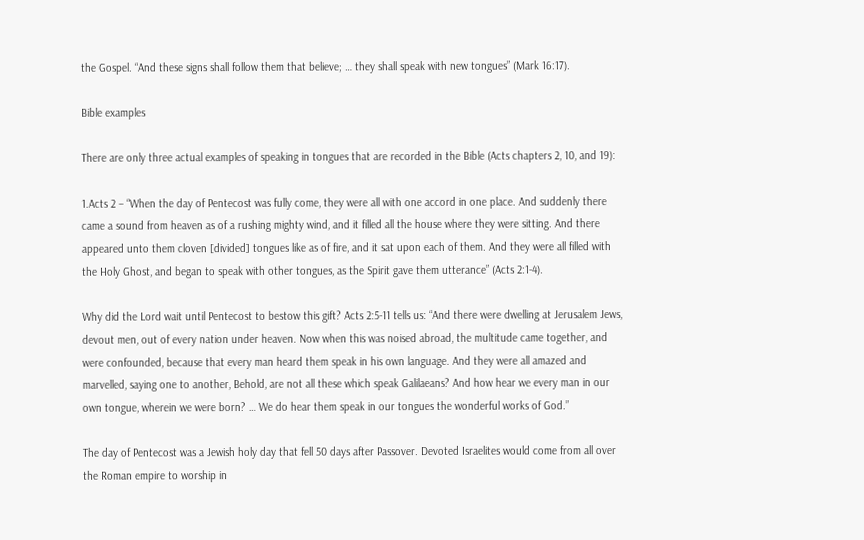the Gospel. “And these signs shall follow them that believe; … they shall speak with new tongues” (Mark 16:17).

Bible examples

There are only three actual examples of speaking in tongues that are recorded in the Bible (Acts chapters 2, 10, and 19):

1.Acts 2 – “When the day of Pentecost was fully come, they were all with one accord in one place. And suddenly there came a sound from heaven as of a rushing mighty wind, and it filled all the house where they were sitting. And there appeared unto them cloven [divided] tongues like as of fire, and it sat upon each of them. And they were all filled with the Holy Ghost, and began to speak with other tongues, as the Spirit gave them utterance” (Acts 2:1-4).

Why did the Lord wait until Pentecost to bestow this gift? Acts 2:5-11 tells us: “And there were dwelling at Jerusalem Jews, devout men, out of every nation under heaven. Now when this was noised abroad, the multitude came together, and were confounded, because that every man heard them speak in his own language. And they were all amazed and marvelled, saying one to another, Behold, are not all these which speak Galilaeans? And how hear we every man in our own tongue, wherein we were born? … We do hear them speak in our tongues the wonderful works of God.”

The day of Pentecost was a Jewish holy day that fell 50 days after Passover. Devoted Israelites would come from all over the Roman empire to worship in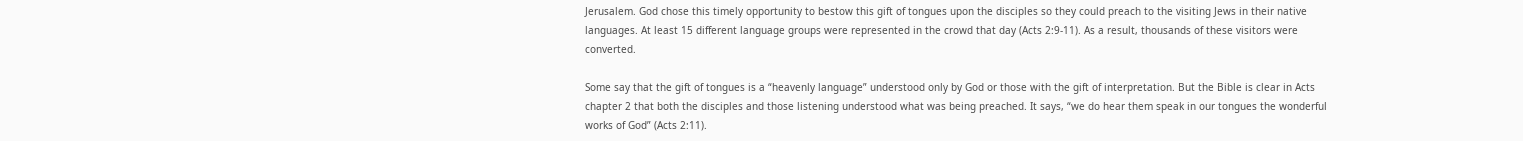Jerusalem. God chose this timely opportunity to bestow this gift of tongues upon the disciples so they could preach to the visiting Jews in their native languages. At least 15 different language groups were represented in the crowd that day (Acts 2:9-11). As a result, thousands of these visitors were converted.

Some say that the gift of tongues is a “heavenly language” understood only by God or those with the gift of interpretation. But the Bible is clear in Acts chapter 2 that both the disciples and those listening understood what was being preached. It says, “we do hear them speak in our tongues the wonderful works of God” (Acts 2:11).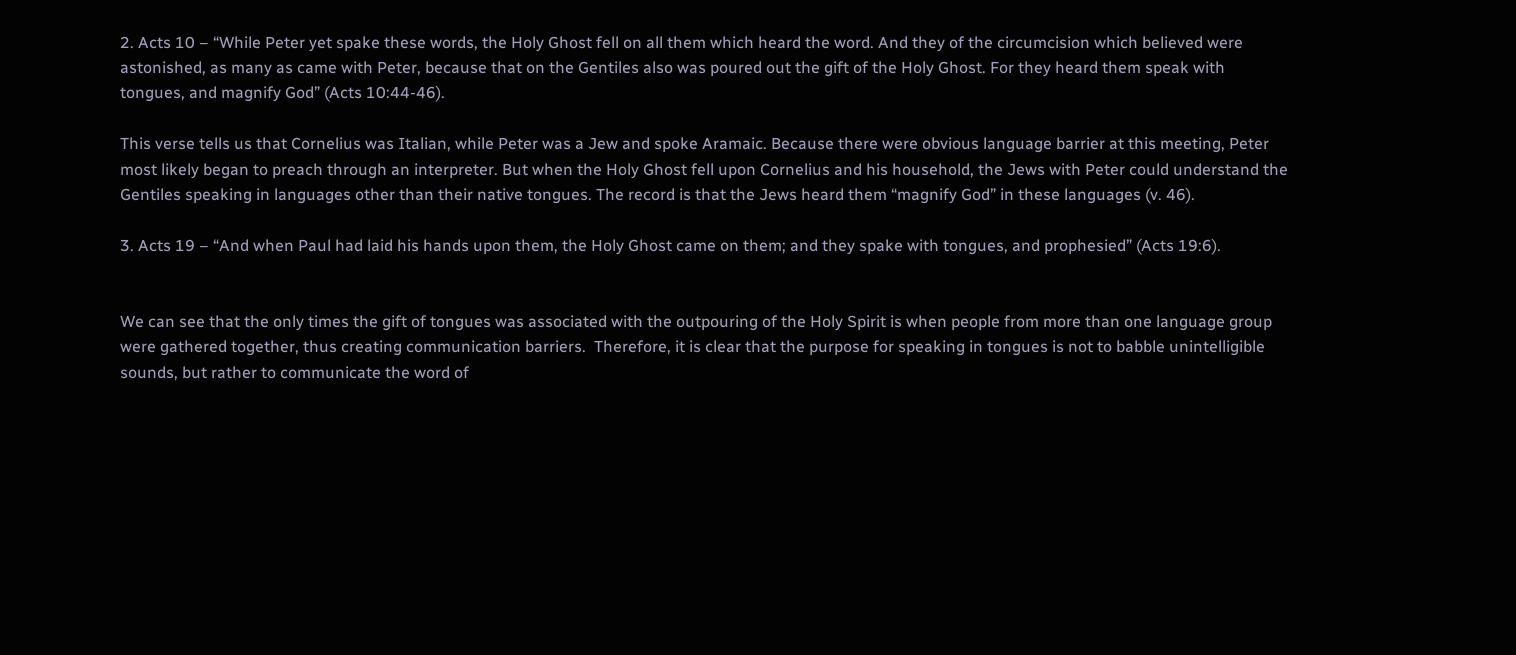2. Acts 10 – “While Peter yet spake these words, the Holy Ghost fell on all them which heard the word. And they of the circumcision which believed were astonished, as many as came with Peter, because that on the Gentiles also was poured out the gift of the Holy Ghost. For they heard them speak with tongues, and magnify God” (Acts 10:44-46).

This verse tells us that Cornelius was Italian, while Peter was a Jew and spoke Aramaic. Because there were obvious language barrier at this meeting, Peter most likely began to preach through an interpreter. But when the Holy Ghost fell upon Cornelius and his household, the Jews with Peter could understand the Gentiles speaking in languages other than their native tongues. The record is that the Jews heard them “magnify God” in these languages (v. 46).

3. Acts 19 – “And when Paul had laid his hands upon them, the Holy Ghost came on them; and they spake with tongues, and prophesied” (Acts 19:6).


We can see that the only times the gift of tongues was associated with the outpouring of the Holy Spirit is when people from more than one language group were gathered together, thus creating communication barriers.  Therefore, it is clear that the purpose for speaking in tongues is not to babble unintelligible sounds, but rather to communicate the word of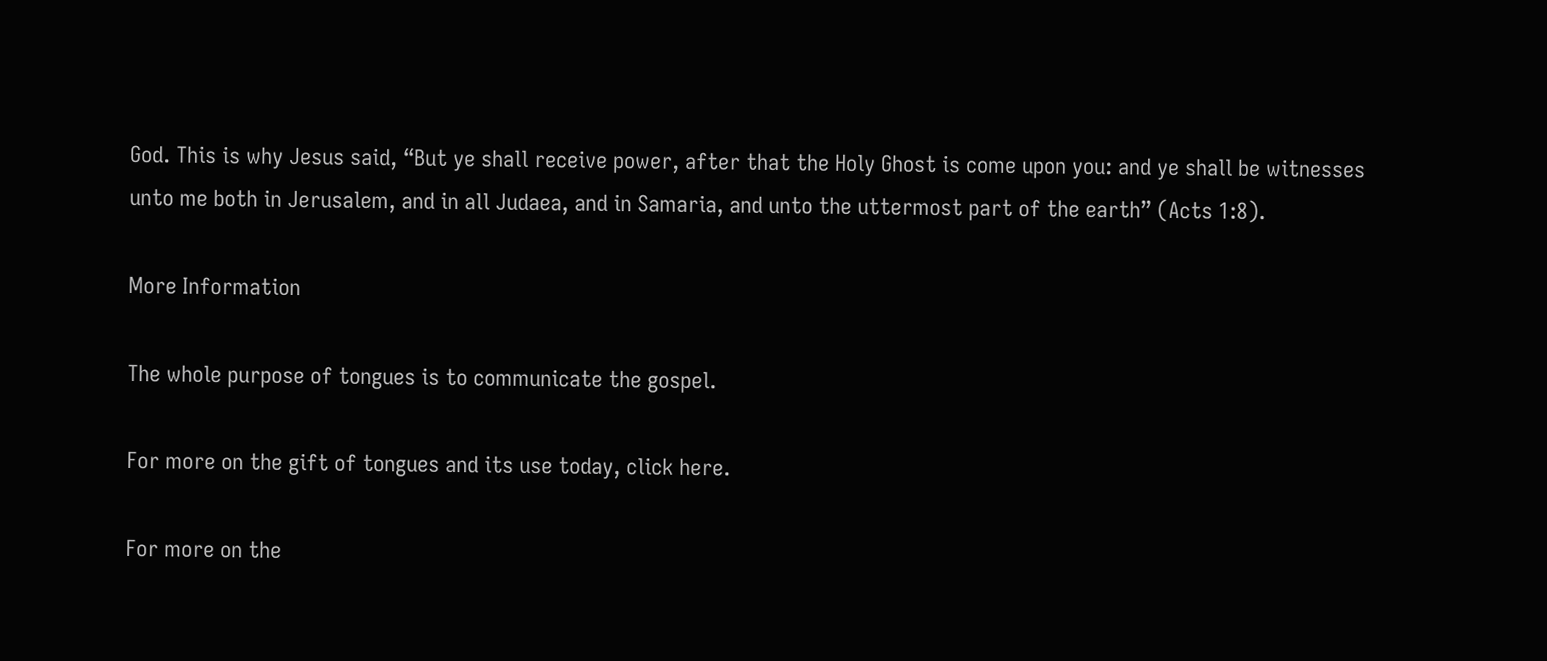God. This is why Jesus said, “But ye shall receive power, after that the Holy Ghost is come upon you: and ye shall be witnesses unto me both in Jerusalem, and in all Judaea, and in Samaria, and unto the uttermost part of the earth” (Acts 1:8).

More Information

The whole purpose of tongues is to communicate the gospel.

For more on the gift of tongues and its use today, click here.

For more on the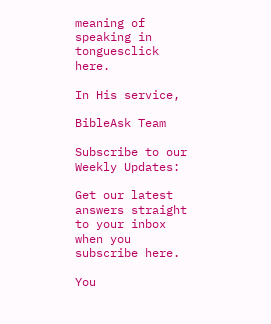meaning of speaking in tonguesclick here.

In His service,

BibleAsk Team

Subscribe to our Weekly Updates:

Get our latest answers straight to your inbox when you subscribe here.

You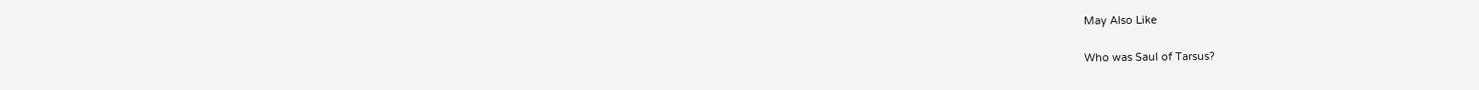May Also Like

Who was Saul of Tarsus?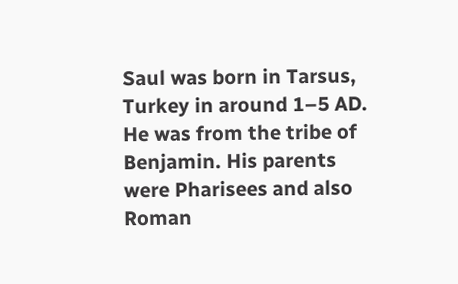Saul was born in Tarsus, Turkey in around 1–5 AD. He was from the tribe of Benjamin. His parents were Pharisees and also Roman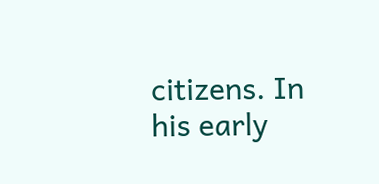citizens. In his early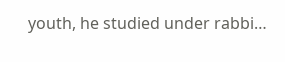youth, he studied under rabbi…